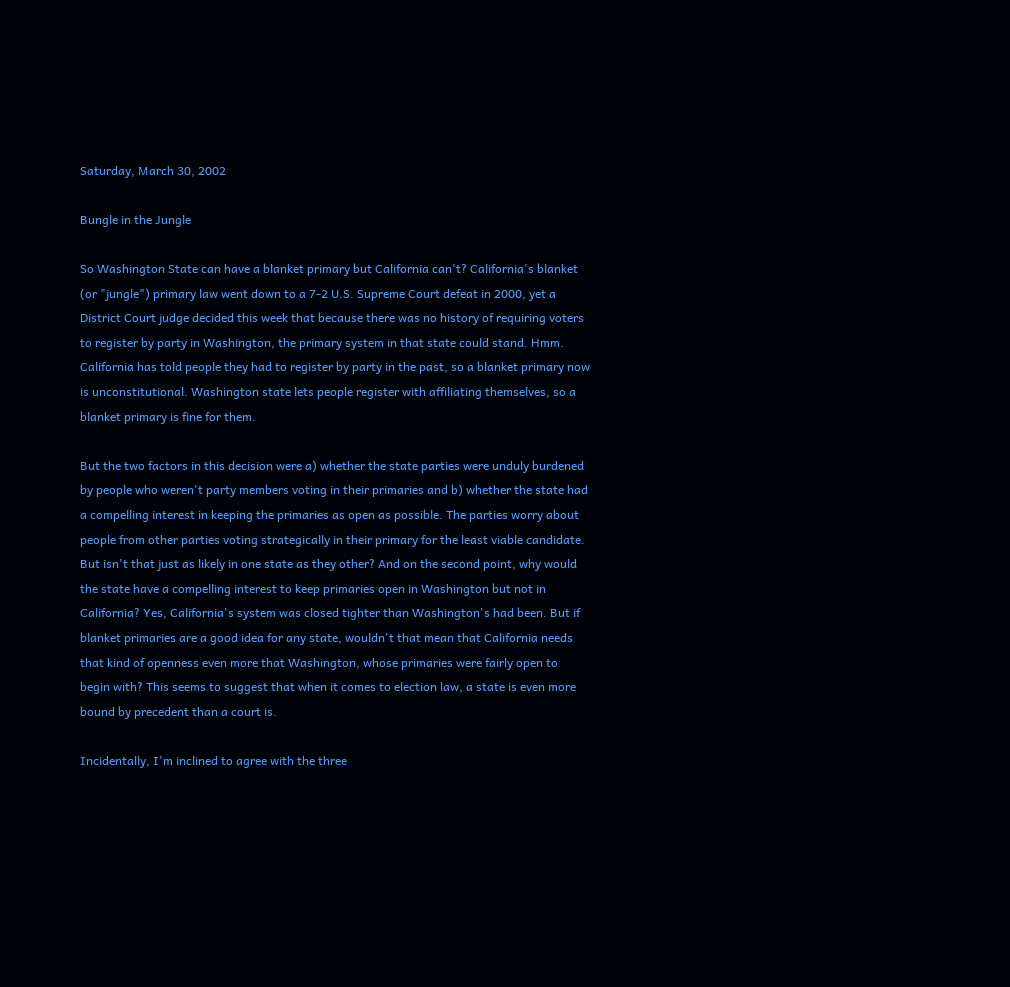Saturday, March 30, 2002

Bungle in the Jungle

So Washington State can have a blanket primary but California can't? California's blanket (or "jungle") primary law went down to a 7-2 U.S. Supreme Court defeat in 2000, yet a District Court judge decided this week that because there was no history of requiring voters to register by party in Washington, the primary system in that state could stand. Hmm. California has told people they had to register by party in the past, so a blanket primary now is unconstitutional. Washington state lets people register with affiliating themselves, so a blanket primary is fine for them.

But the two factors in this decision were a) whether the state parties were unduly burdened by people who weren't party members voting in their primaries and b) whether the state had a compelling interest in keeping the primaries as open as possible. The parties worry about people from other parties voting strategically in their primary for the least viable candidate. But isn't that just as likely in one state as they other? And on the second point, why would the state have a compelling interest to keep primaries open in Washington but not in California? Yes, California's system was closed tighter than Washington's had been. But if blanket primaries are a good idea for any state, wouldn't that mean that California needs that kind of openness even more that Washington, whose primaries were fairly open to begin with? This seems to suggest that when it comes to election law, a state is even more bound by precedent than a court is.

Incidentally, I'm inclined to agree with the three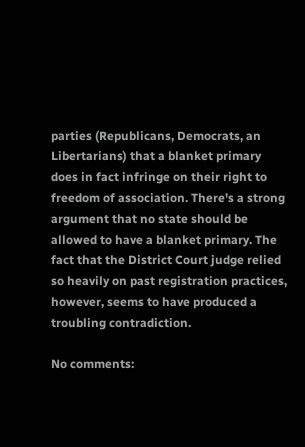parties (Republicans, Democrats, an Libertarians) that a blanket primary does in fact infringe on their right to freedom of association. There's a strong argument that no state should be allowed to have a blanket primary. The fact that the District Court judge relied so heavily on past registration practices, however, seems to have produced a troubling contradiction.

No comments: